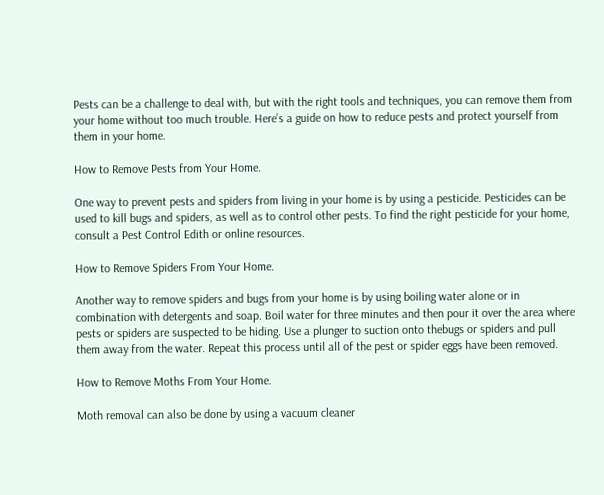Pests can be a challenge to deal with, but with the right tools and techniques, you can remove them from your home without too much trouble. Here’s a guide on how to reduce pests and protect yourself from them in your home.

How to Remove Pests from Your Home.

One way to prevent pests and spiders from living in your home is by using a pesticide. Pesticides can be used to kill bugs and spiders, as well as to control other pests. To find the right pesticide for your home, consult a Pest Control Edith or online resources.

How to Remove Spiders From Your Home.

Another way to remove spiders and bugs from your home is by using boiling water alone or in combination with detergents and soap. Boil water for three minutes and then pour it over the area where pests or spiders are suspected to be hiding. Use a plunger to suction onto thebugs or spiders and pull them away from the water. Repeat this process until all of the pest or spider eggs have been removed.

How to Remove Moths From Your Home.

Moth removal can also be done by using a vacuum cleaner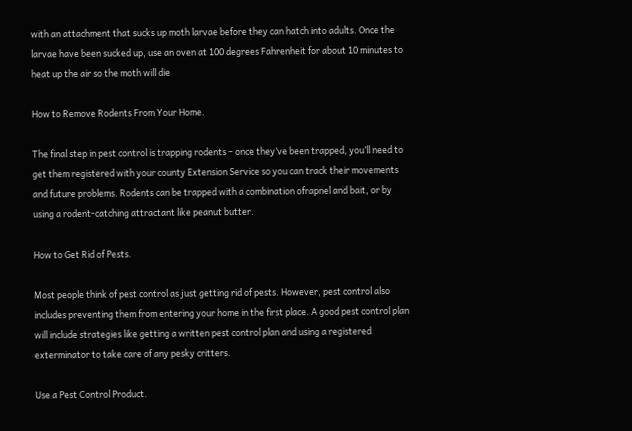with an attachment that sucks up moth larvae before they can hatch into adults. Once the larvae have been sucked up, use an oven at 100 degrees Fahrenheit for about 10 minutes to heat up the air so the moth will die

How to Remove Rodents From Your Home.

The final step in pest control is trapping rodents – once they’ve been trapped, you’ll need to get them registered with your county Extension Service so you can track their movements and future problems. Rodents can be trapped with a combination ofrapnel and bait, or by using a rodent-catching attractant like peanut butter.

How to Get Rid of Pests.

Most people think of pest control as just getting rid of pests. However, pest control also includes preventing them from entering your home in the first place. A good pest control plan will include strategies like getting a written pest control plan and using a registered exterminator to take care of any pesky critters.

Use a Pest Control Product.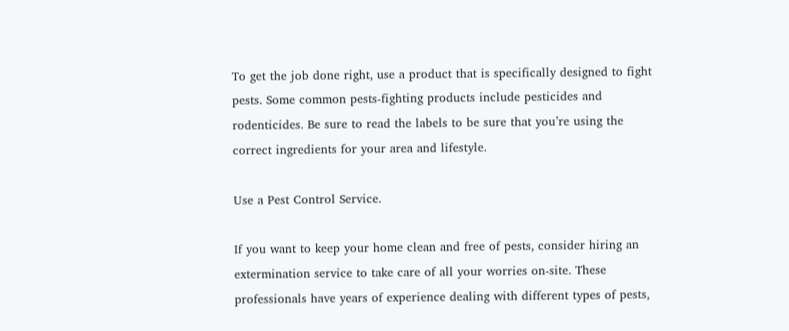To get the job done right, use a product that is specifically designed to fight pests. Some common pests-fighting products include pesticides and rodenticides. Be sure to read the labels to be sure that you’re using the correct ingredients for your area and lifestyle.

Use a Pest Control Service.

If you want to keep your home clean and free of pests, consider hiring an extermination service to take care of all your worries on-site. These professionals have years of experience dealing with different types of pests,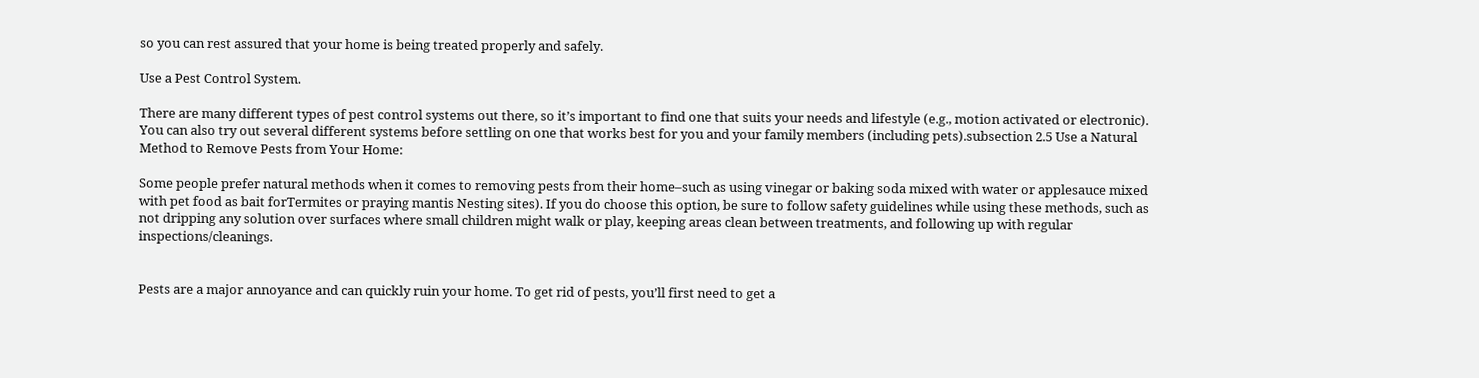so you can rest assured that your home is being treated properly and safely.

Use a Pest Control System.

There are many different types of pest control systems out there, so it’s important to find one that suits your needs and lifestyle (e.g., motion activated or electronic). You can also try out several different systems before settling on one that works best for you and your family members (including pets).subsection 2.5 Use a Natural Method to Remove Pests from Your Home:

Some people prefer natural methods when it comes to removing pests from their home–such as using vinegar or baking soda mixed with water or applesauce mixed with pet food as bait forTermites or praying mantis Nesting sites). If you do choose this option, be sure to follow safety guidelines while using these methods, such as not dripping any solution over surfaces where small children might walk or play, keeping areas clean between treatments, and following up with regular inspections/cleanings.


Pests are a major annoyance and can quickly ruin your home. To get rid of pests, you’ll first need to get a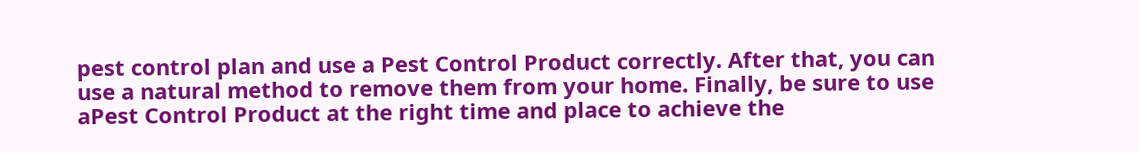pest control plan and use a Pest Control Product correctly. After that, you can use a natural method to remove them from your home. Finally, be sure to use aPest Control Product at the right time and place to achieve the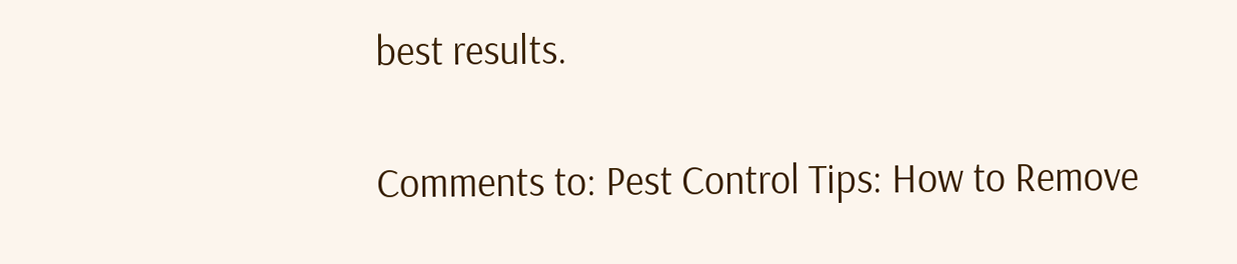best results.

Comments to: Pest Control Tips: How to Remove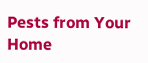Pests from Your Home